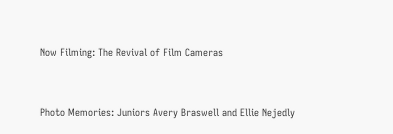Now Filming: The Revival of Film Cameras


Photo Memories: Juniors Avery Braswell and Ellie Nejedly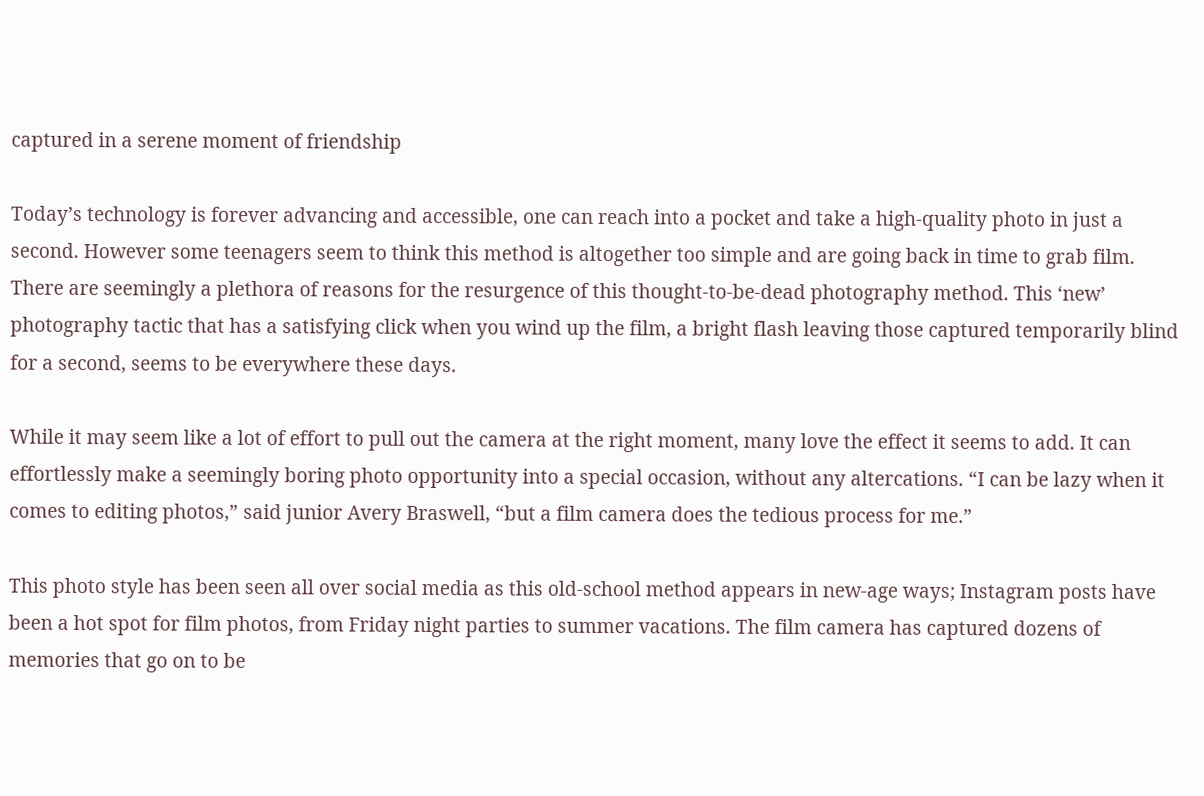captured in a serene moment of friendship

Today’s technology is forever advancing and accessible, one can reach into a pocket and take a high-quality photo in just a second. However some teenagers seem to think this method is altogether too simple and are going back in time to grab film. There are seemingly a plethora of reasons for the resurgence of this thought-to-be-dead photography method. This ‘new’ photography tactic that has a satisfying click when you wind up the film, a bright flash leaving those captured temporarily blind for a second, seems to be everywhere these days.

While it may seem like a lot of effort to pull out the camera at the right moment, many love the effect it seems to add. It can effortlessly make a seemingly boring photo opportunity into a special occasion, without any altercations. “I can be lazy when it comes to editing photos,” said junior Avery Braswell, “but a film camera does the tedious process for me.”

This photo style has been seen all over social media as this old-school method appears in new-age ways; Instagram posts have been a hot spot for film photos, from Friday night parties to summer vacations. The film camera has captured dozens of memories that go on to be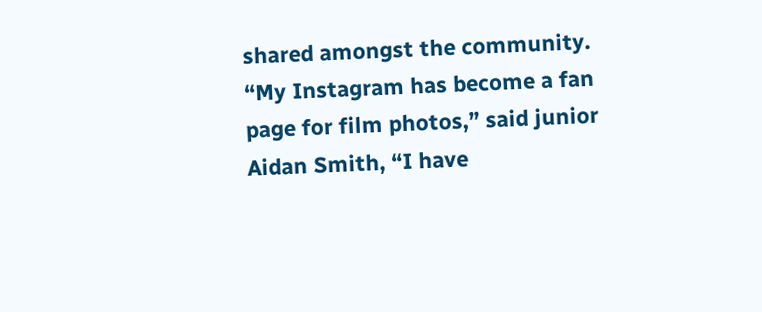shared amongst the community.  “My Instagram has become a fan page for film photos,” said junior Aidan Smith, “I have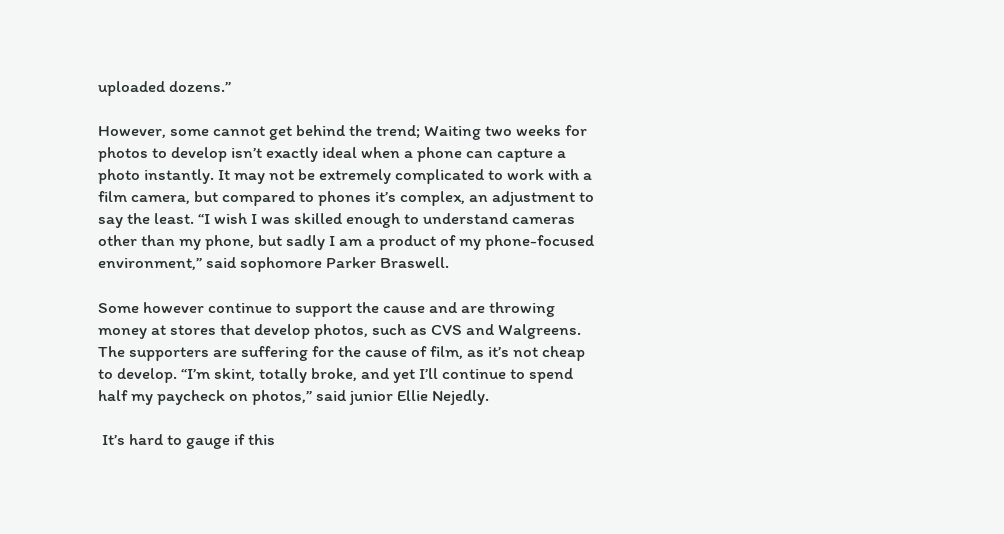uploaded dozens.”

However, some cannot get behind the trend; Waiting two weeks for photos to develop isn’t exactly ideal when a phone can capture a photo instantly. It may not be extremely complicated to work with a film camera, but compared to phones it’s complex, an adjustment to say the least. “I wish I was skilled enough to understand cameras other than my phone, but sadly I am a product of my phone-focused environment,” said sophomore Parker Braswell.

Some however continue to support the cause and are throwing money at stores that develop photos, such as CVS and Walgreens. The supporters are suffering for the cause of film, as it’s not cheap to develop. “I’m skint, totally broke, and yet I’ll continue to spend half my paycheck on photos,” said junior Ellie Nejedly.

 It’s hard to gauge if this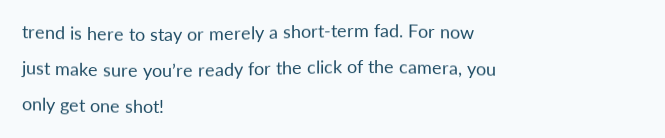trend is here to stay or merely a short-term fad. For now just make sure you’re ready for the click of the camera, you only get one shot!